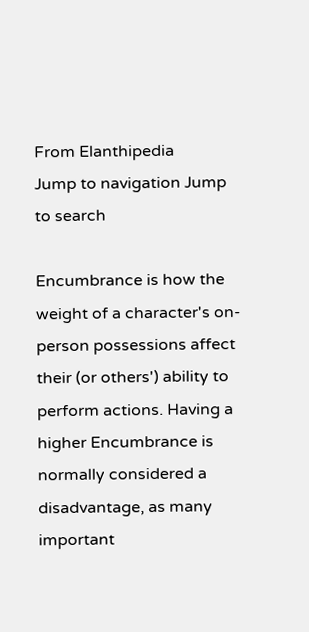From Elanthipedia
Jump to navigation Jump to search

Encumbrance is how the weight of a character's on-person possessions affect their (or others') ability to perform actions. Having a higher Encumbrance is normally considered a disadvantage, as many important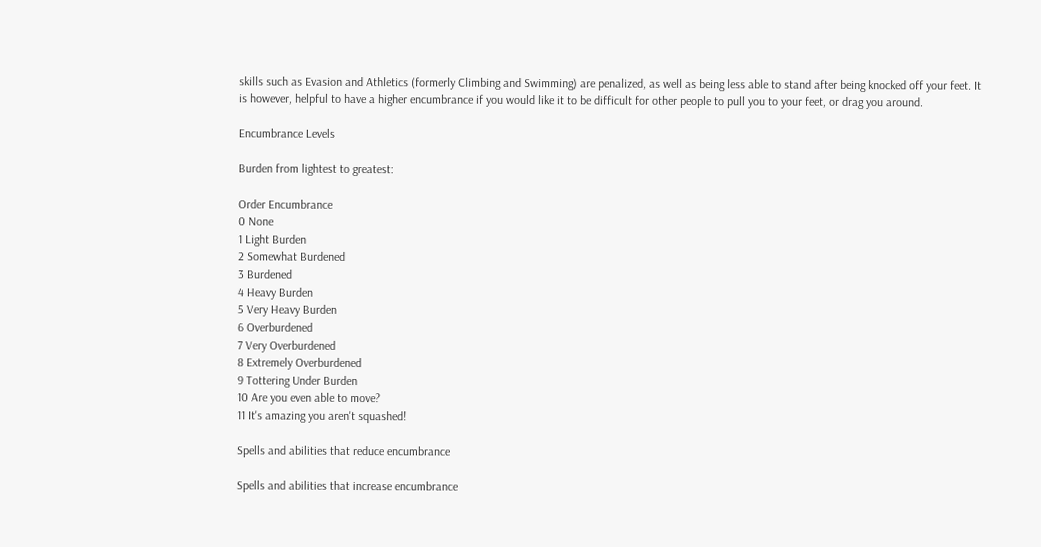skills such as Evasion and Athletics (formerly Climbing and Swimming) are penalized, as well as being less able to stand after being knocked off your feet. It is however, helpful to have a higher encumbrance if you would like it to be difficult for other people to pull you to your feet, or drag you around.

Encumbrance Levels

Burden from lightest to greatest:

Order Encumbrance
0 None
1 Light Burden
2 Somewhat Burdened
3 Burdened
4 Heavy Burden
5 Very Heavy Burden
6 Overburdened
7 Very Overburdened
8 Extremely Overburdened
9 Tottering Under Burden
10 Are you even able to move?
11 It's amazing you aren't squashed!

Spells and abilities that reduce encumbrance

Spells and abilities that increase encumbrance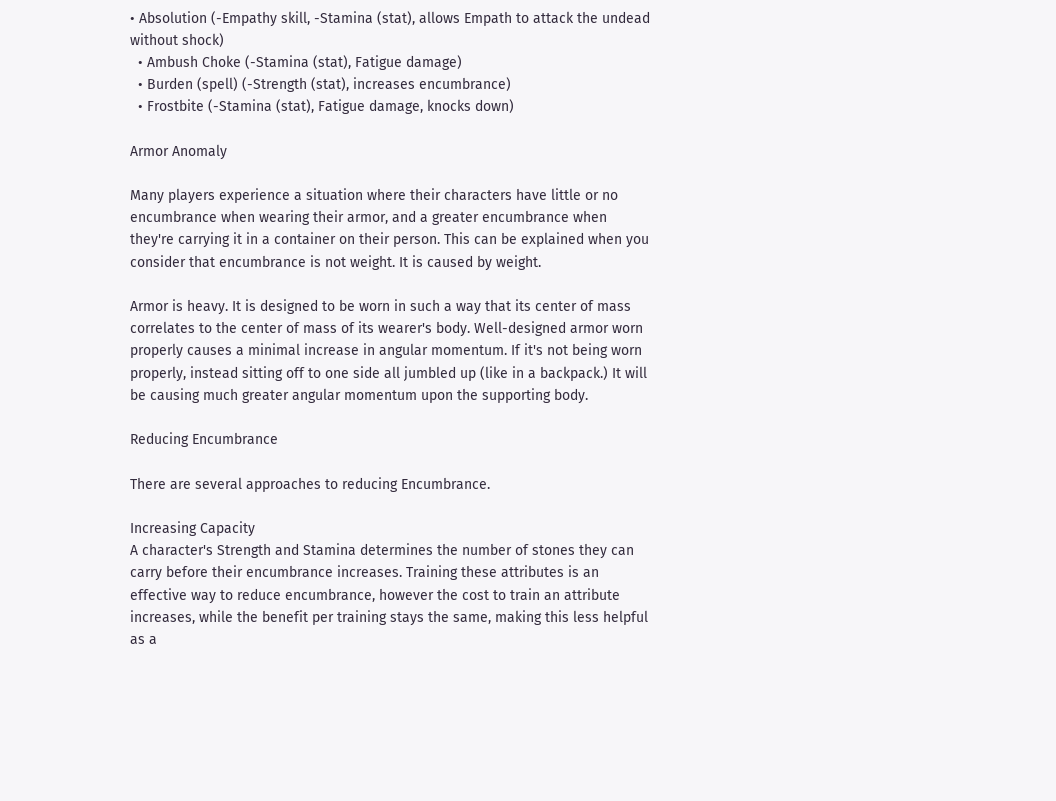• Absolution (-Empathy skill, -Stamina (stat), allows Empath to attack the undead without shock)
  • Ambush Choke (-Stamina (stat), Fatigue damage)
  • Burden (spell) (-Strength (stat), increases encumbrance)
  • Frostbite (-Stamina (stat), Fatigue damage, knocks down)

Armor Anomaly

Many players experience a situation where their characters have little or no encumbrance when wearing their armor, and a greater encumbrance when they're carrying it in a container on their person. This can be explained when you consider that encumbrance is not weight. It is caused by weight.

Armor is heavy. It is designed to be worn in such a way that its center of mass correlates to the center of mass of its wearer's body. Well-designed armor worn properly causes a minimal increase in angular momentum. If it's not being worn properly, instead sitting off to one side all jumbled up (like in a backpack.) It will be causing much greater angular momentum upon the supporting body.

Reducing Encumbrance

There are several approaches to reducing Encumbrance.

Increasing Capacity
A character's Strength and Stamina determines the number of stones they can carry before their encumbrance increases. Training these attributes is an effective way to reduce encumbrance, however the cost to train an attribute increases, while the benefit per training stays the same, making this less helpful as a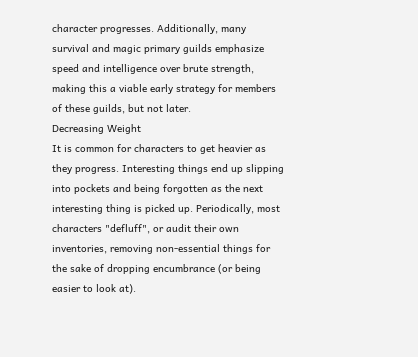character progresses. Additionally, many survival and magic primary guilds emphasize speed and intelligence over brute strength, making this a viable early strategy for members of these guilds, but not later.
Decreasing Weight
It is common for characters to get heavier as they progress. Interesting things end up slipping into pockets and being forgotten as the next interesting thing is picked up. Periodically, most characters "defluff", or audit their own inventories, removing non-essential things for the sake of dropping encumbrance (or being easier to look at).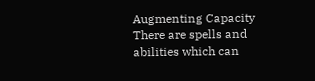Augmenting Capacity
There are spells and abilities which can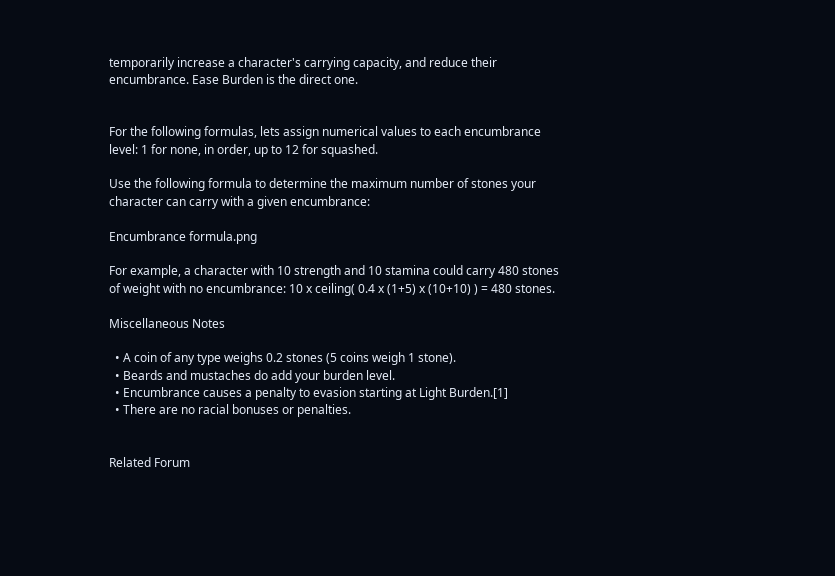temporarily increase a character's carrying capacity, and reduce their encumbrance. Ease Burden is the direct one.


For the following formulas, lets assign numerical values to each encumbrance level: 1 for none, in order, up to 12 for squashed.

Use the following formula to determine the maximum number of stones your character can carry with a given encumbrance:

Encumbrance formula.png

For example, a character with 10 strength and 10 stamina could carry 480 stones of weight with no encumbrance: 10 x ceiling( 0.4 x (1+5) x (10+10) ) = 480 stones.

Miscellaneous Notes

  • A coin of any type weighs 0.2 stones (5 coins weigh 1 stone).
  • Beards and mustaches do add your burden level.
  • Encumbrance causes a penalty to evasion starting at Light Burden.[1]
  • There are no racial bonuses or penalties.


Related Forum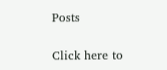Posts

Click here to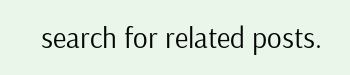search for related posts.